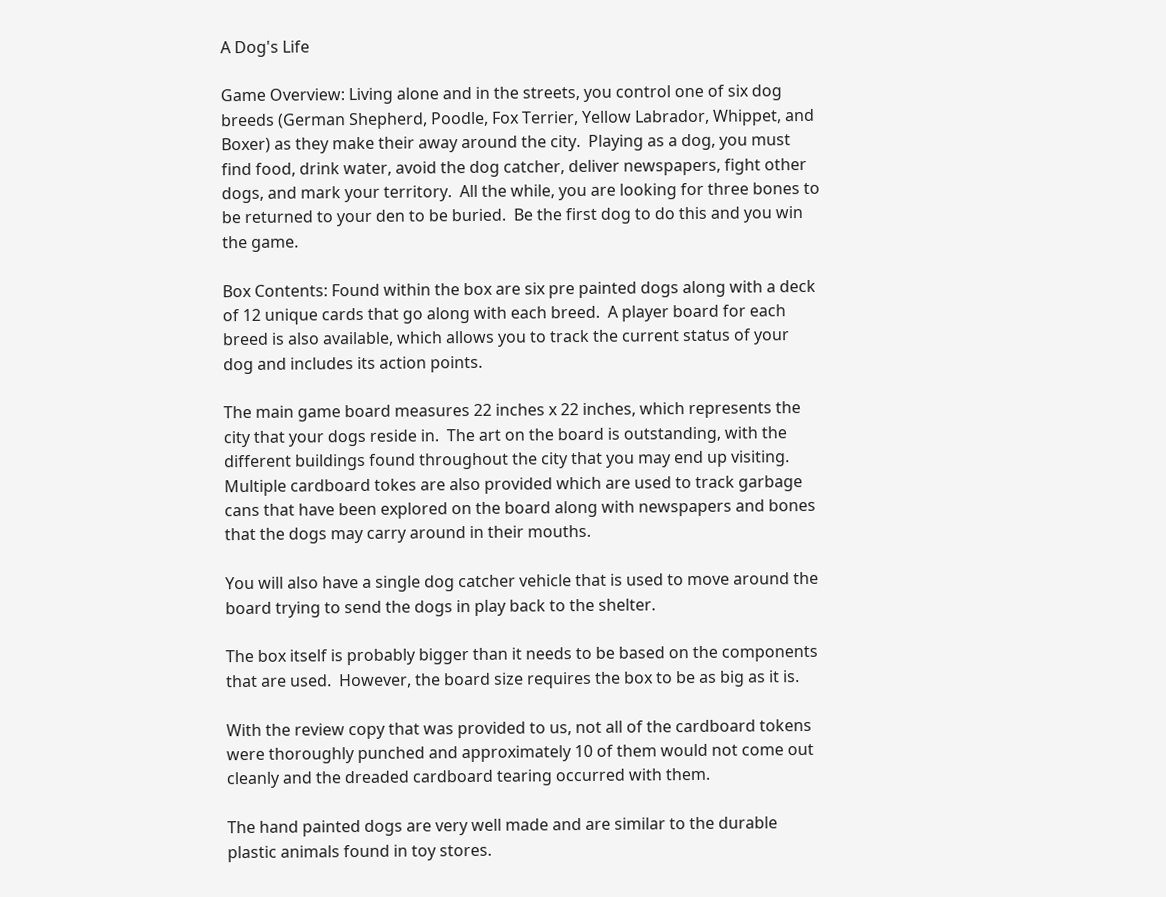A Dog's Life

Game Overview: Living alone and in the streets, you control one of six dog breeds (German Shepherd, Poodle, Fox Terrier, Yellow Labrador, Whippet, and Boxer) as they make their away around the city.  Playing as a dog, you must find food, drink water, avoid the dog catcher, deliver newspapers, fight other dogs, and mark your territory.  All the while, you are looking for three bones to be returned to your den to be buried.  Be the first dog to do this and you win the game.

Box Contents: Found within the box are six pre painted dogs along with a deck of 12 unique cards that go along with each breed.  A player board for each breed is also available, which allows you to track the current status of your dog and includes its action points.

The main game board measures 22 inches x 22 inches, which represents the city that your dogs reside in.  The art on the board is outstanding, with the different buildings found throughout the city that you may end up visiting.  Multiple cardboard tokes are also provided which are used to track garbage cans that have been explored on the board along with newspapers and bones that the dogs may carry around in their mouths.

You will also have a single dog catcher vehicle that is used to move around the board trying to send the dogs in play back to the shelter.

The box itself is probably bigger than it needs to be based on the components that are used.  However, the board size requires the box to be as big as it is.

With the review copy that was provided to us, not all of the cardboard tokens were thoroughly punched and approximately 10 of them would not come out cleanly and the dreaded cardboard tearing occurred with them.

The hand painted dogs are very well made and are similar to the durable plastic animals found in toy stores.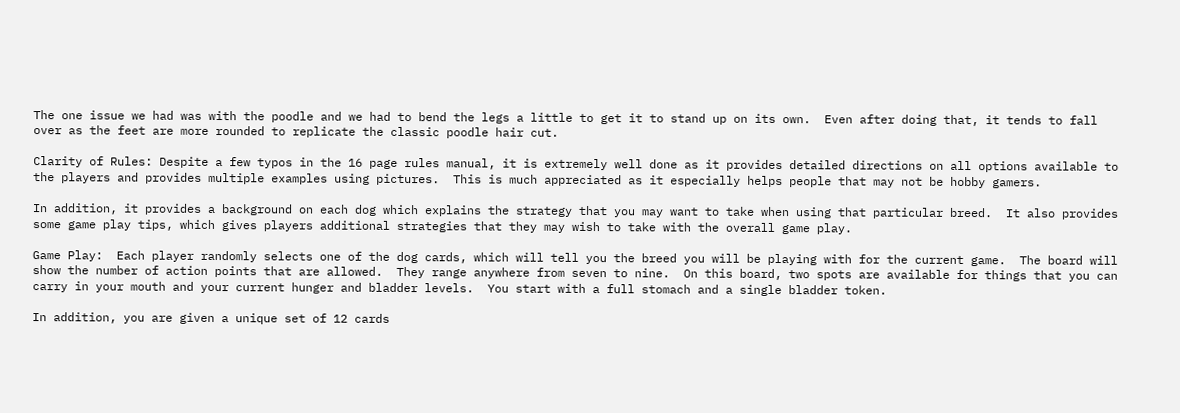The one issue we had was with the poodle and we had to bend the legs a little to get it to stand up on its own.  Even after doing that, it tends to fall over as the feet are more rounded to replicate the classic poodle hair cut.

Clarity of Rules: Despite a few typos in the 16 page rules manual, it is extremely well done as it provides detailed directions on all options available to the players and provides multiple examples using pictures.  This is much appreciated as it especially helps people that may not be hobby gamers.

In addition, it provides a background on each dog which explains the strategy that you may want to take when using that particular breed.  It also provides some game play tips, which gives players additional strategies that they may wish to take with the overall game play.

Game Play:  Each player randomly selects one of the dog cards, which will tell you the breed you will be playing with for the current game.  The board will show the number of action points that are allowed.  They range anywhere from seven to nine.  On this board, two spots are available for things that you can carry in your mouth and your current hunger and bladder levels.  You start with a full stomach and a single bladder token.

In addition, you are given a unique set of 12 cards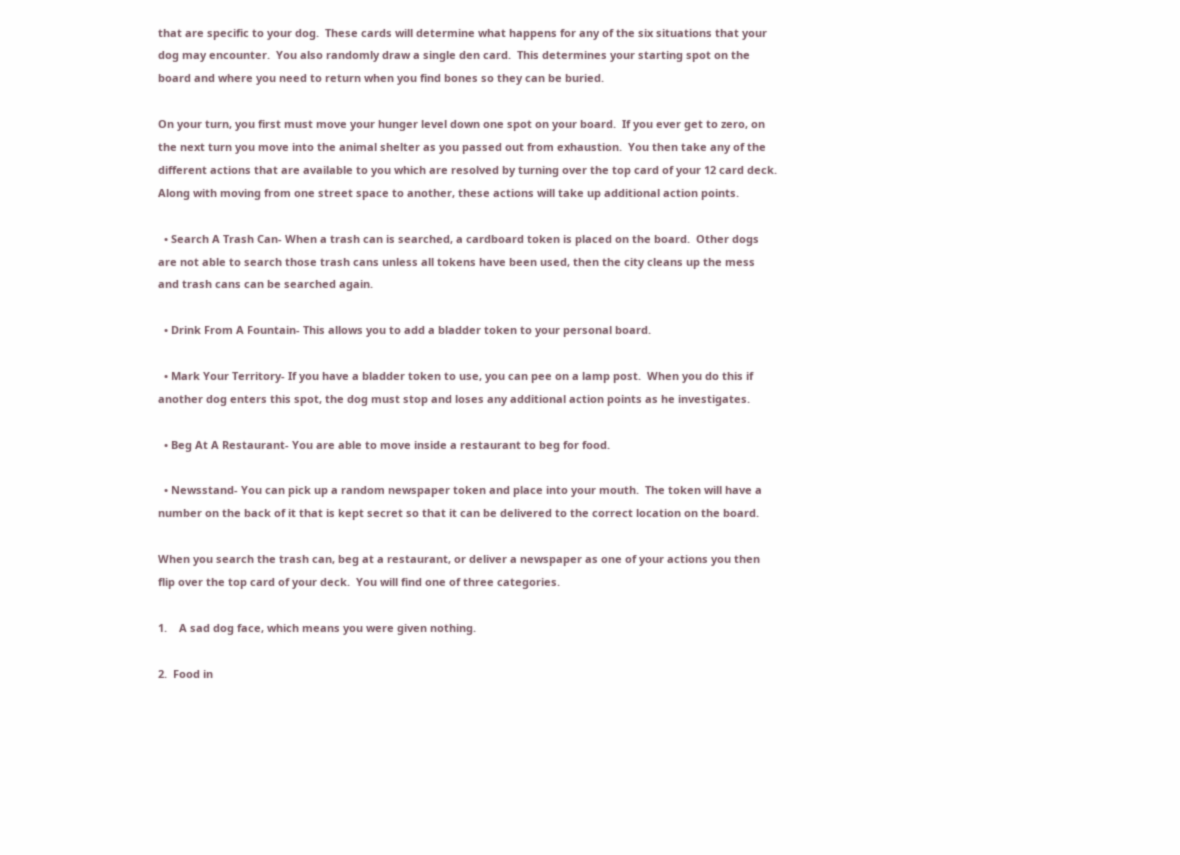that are specific to your dog.  These cards will determine what happens for any of the six situations that your dog may encounter.  You also randomly draw a single den card.  This determines your starting spot on the board and where you need to return when you find bones so they can be buried.

On your turn, you first must move your hunger level down one spot on your board.  If you ever get to zero, on the next turn you move into the animal shelter as you passed out from exhaustion.  You then take any of the different actions that are available to you which are resolved by turning over the top card of your 12 card deck.  Along with moving from one street space to another, these actions will take up additional action points.

  • Search A Trash Can- When a trash can is searched, a cardboard token is placed on the board.  Other dogs are not able to search those trash cans unless all tokens have been used, then the city cleans up the mess and trash cans can be searched again.

  • Drink From A Fountain- This allows you to add a bladder token to your personal board.

  • Mark Your Territory- If you have a bladder token to use, you can pee on a lamp post.  When you do this if another dog enters this spot, the dog must stop and loses any additional action points as he investigates.

  • Beg At A Restaurant- You are able to move inside a restaurant to beg for food.

  • Newsstand- You can pick up a random newspaper token and place into your mouth.  The token will have a number on the back of it that is kept secret so that it can be delivered to the correct location on the board.

When you search the trash can, beg at a restaurant, or deliver a newspaper as one of your actions you then flip over the top card of your deck.  You will find one of three categories.

1.    A sad dog face, which means you were given nothing.

2.  Food in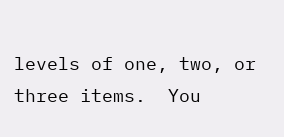levels of one, two, or three items.  You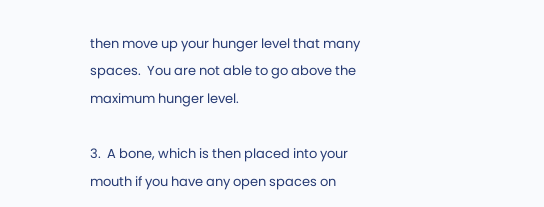then move up your hunger level that many spaces.  You are not able to go above the maximum hunger level.

3.  A bone, which is then placed into your mouth if you have any open spaces on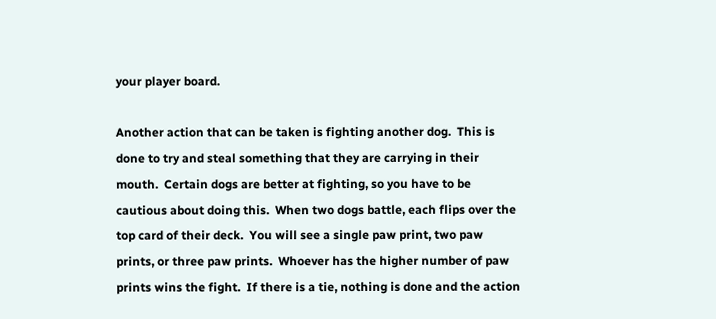your player board.

Another action that can be taken is fighting another dog.  This is done to try and steal something that they are carrying in their mouth.  Certain dogs are better at fighting, so you have to be cautious about doing this.  When two dogs battle, each flips over the top card of their deck.  You will see a single paw print, two paw prints, or three paw prints.  Whoever has the higher number of paw prints wins the fight.  If there is a tie, nothing is done and the action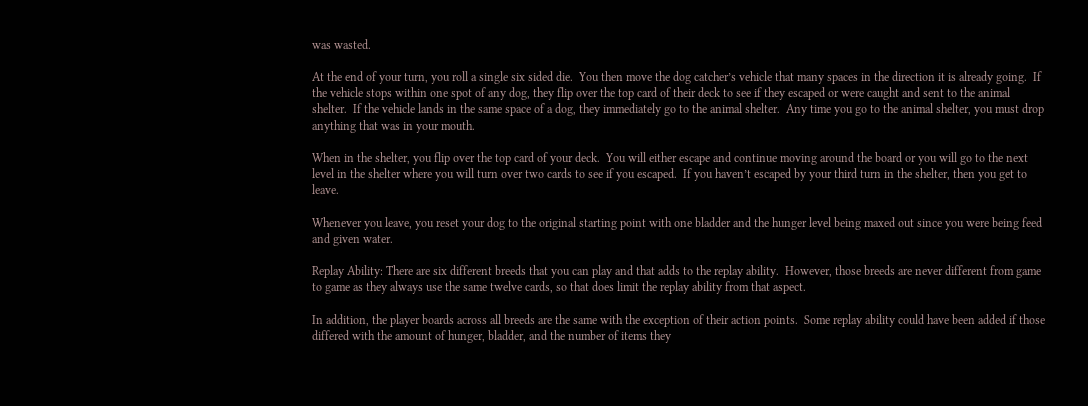was wasted.

At the end of your turn, you roll a single six sided die.  You then move the dog catcher’s vehicle that many spaces in the direction it is already going.  If the vehicle stops within one spot of any dog, they flip over the top card of their deck to see if they escaped or were caught and sent to the animal shelter.  If the vehicle lands in the same space of a dog, they immediately go to the animal shelter.  Any time you go to the animal shelter, you must drop anything that was in your mouth.

When in the shelter, you flip over the top card of your deck.  You will either escape and continue moving around the board or you will go to the next level in the shelter where you will turn over two cards to see if you escaped.  If you haven’t escaped by your third turn in the shelter, then you get to leave.

Whenever you leave, you reset your dog to the original starting point with one bladder and the hunger level being maxed out since you were being feed and given water.

Replay Ability: There are six different breeds that you can play and that adds to the replay ability.  However, those breeds are never different from game to game as they always use the same twelve cards, so that does limit the replay ability from that aspect.

In addition, the player boards across all breeds are the same with the exception of their action points.  Some replay ability could have been added if those differed with the amount of hunger, bladder, and the number of items they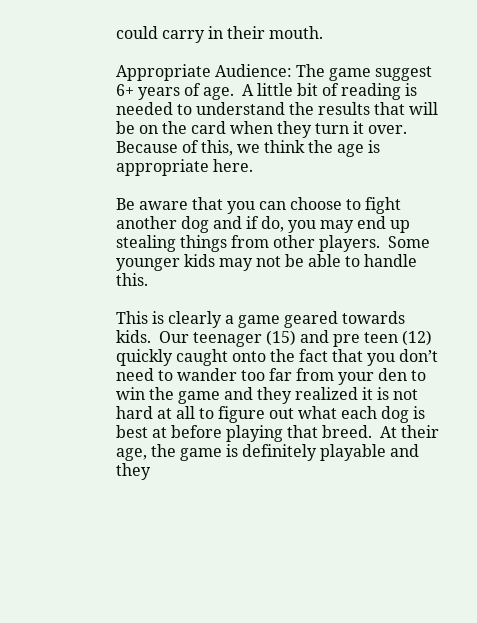could carry in their mouth.

Appropriate Audience: The game suggest 6+ years of age.  A little bit of reading is needed to understand the results that will be on the card when they turn it over.  Because of this, we think the age is appropriate here.

Be aware that you can choose to fight another dog and if do, you may end up stealing things from other players.  Some younger kids may not be able to handle this.

This is clearly a game geared towards kids.  Our teenager (15) and pre teen (12) quickly caught onto the fact that you don’t need to wander too far from your den to win the game and they realized it is not hard at all to figure out what each dog is best at before playing that breed.  At their age, the game is definitely playable and they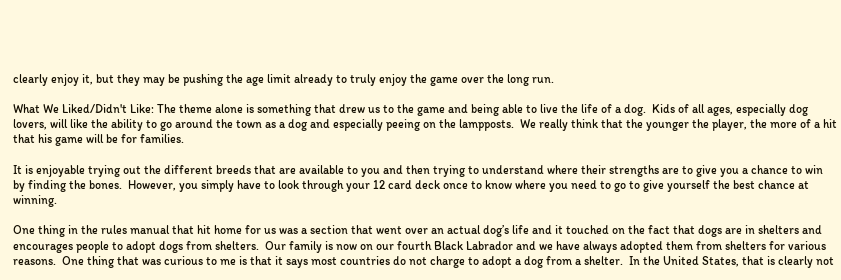clearly enjoy it, but they may be pushing the age limit already to truly enjoy the game over the long run.

What We Liked/Didn't Like: The theme alone is something that drew us to the game and being able to live the life of a dog.  Kids of all ages, especially dog lovers, will like the ability to go around the town as a dog and especially peeing on the lampposts.  We really think that the younger the player, the more of a hit that his game will be for families.

It is enjoyable trying out the different breeds that are available to you and then trying to understand where their strengths are to give you a chance to win by finding the bones.  However, you simply have to look through your 12 card deck once to know where you need to go to give yourself the best chance at winning.

One thing in the rules manual that hit home for us was a section that went over an actual dog’s life and it touched on the fact that dogs are in shelters and encourages people to adopt dogs from shelters.  Our family is now on our fourth Black Labrador and we have always adopted them from shelters for various reasons.  One thing that was curious to me is that it says most countries do not charge to adopt a dog from a shelter.  In the United States, that is clearly not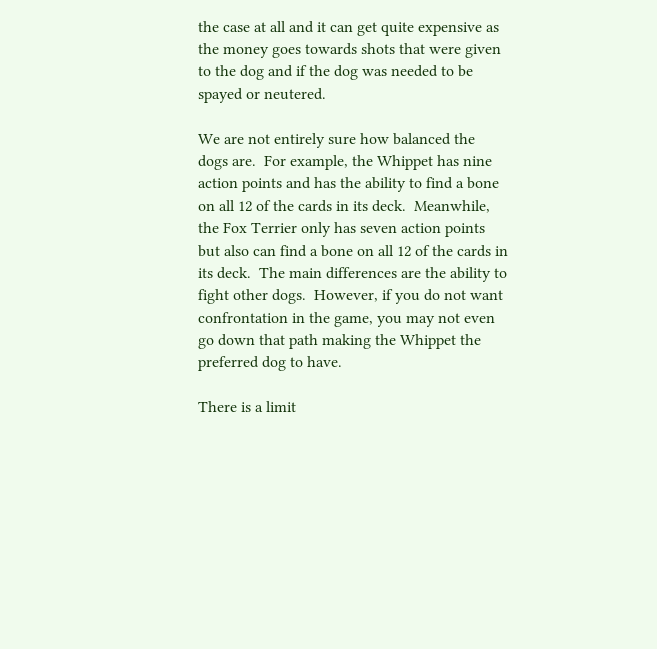the case at all and it can get quite expensive as the money goes towards shots that were given to the dog and if the dog was needed to be spayed or neutered.

We are not entirely sure how balanced the dogs are.  For example, the Whippet has nine action points and has the ability to find a bone on all 12 of the cards in its deck.  Meanwhile, the Fox Terrier only has seven action points but also can find a bone on all 12 of the cards in its deck.  The main differences are the ability to fight other dogs.  However, if you do not want confrontation in the game, you may not even go down that path making the Whippet the preferred dog to have.

There is a limit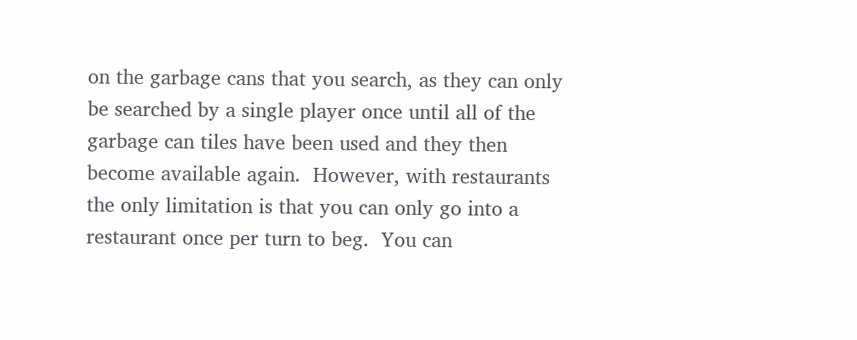on the garbage cans that you search, as they can only be searched by a single player once until all of the garbage can tiles have been used and they then become available again.  However, with restaurants the only limitation is that you can only go into a restaurant once per turn to beg.  You can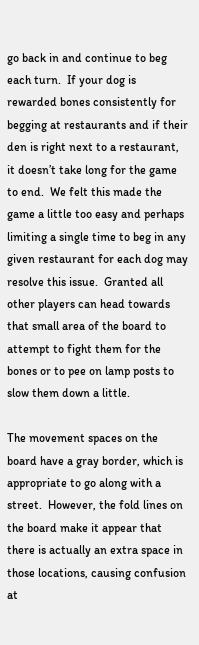go back in and continue to beg each turn.  If your dog is rewarded bones consistently for begging at restaurants and if their den is right next to a restaurant, it doesn’t take long for the game to end.  We felt this made the game a little too easy and perhaps limiting a single time to beg in any given restaurant for each dog may resolve this issue.  Granted all other players can head towards that small area of the board to attempt to fight them for the bones or to pee on lamp posts to slow them down a little.

The movement spaces on the board have a gray border, which is appropriate to go along with a street.  However, the fold lines on the board make it appear that there is actually an extra space in those locations, causing confusion at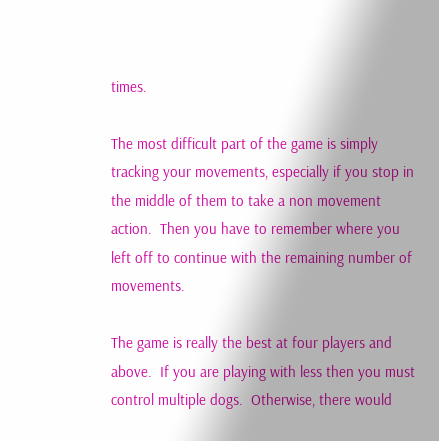times.

The most difficult part of the game is simply tracking your movements, especially if you stop in the middle of them to take a non movement action.  Then you have to remember where you left off to continue with the remaining number of movements.

The game is really the best at four players and above.  If you are playing with less then you must control multiple dogs.  Otherwise, there would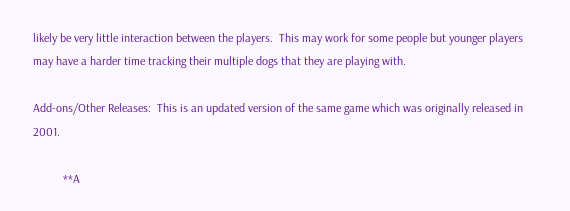likely be very little interaction between the players.  This may work for some people but younger players may have a harder time tracking their multiple dogs that they are playing with.

Add-ons/Other Releases:  This is an updated version of the same game which was originally released in 2001.

          **A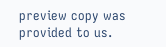preview copy was provided to us.